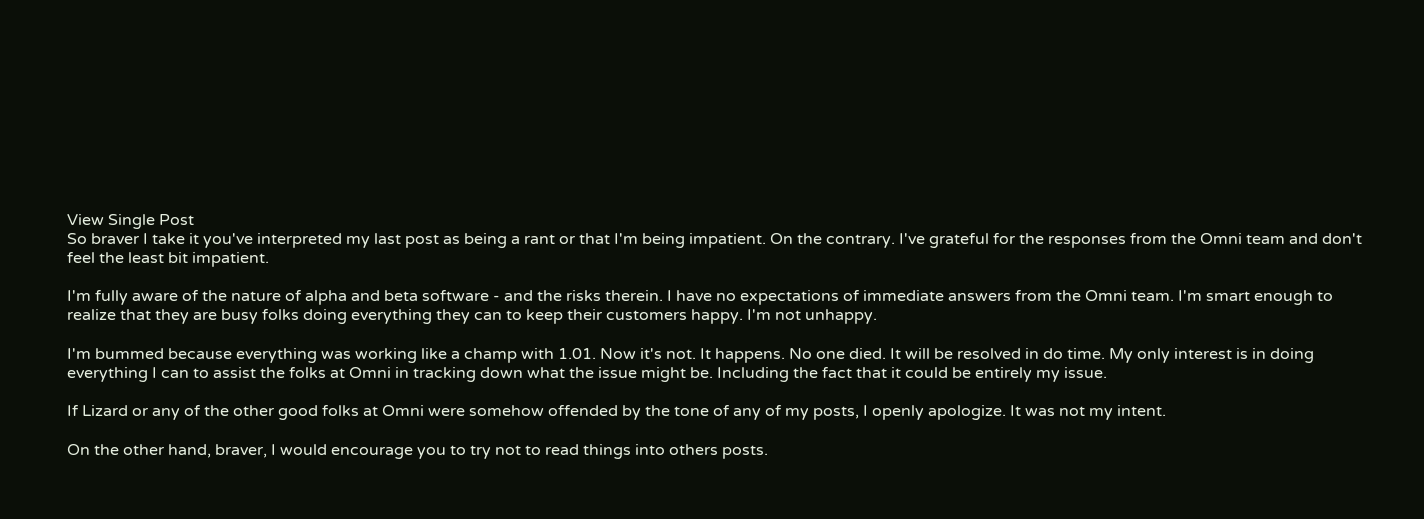View Single Post
So braver I take it you've interpreted my last post as being a rant or that I'm being impatient. On the contrary. I've grateful for the responses from the Omni team and don't feel the least bit impatient.

I'm fully aware of the nature of alpha and beta software - and the risks therein. I have no expectations of immediate answers from the Omni team. I'm smart enough to realize that they are busy folks doing everything they can to keep their customers happy. I'm not unhappy.

I'm bummed because everything was working like a champ with 1.01. Now it's not. It happens. No one died. It will be resolved in do time. My only interest is in doing everything I can to assist the folks at Omni in tracking down what the issue might be. Including the fact that it could be entirely my issue.

If Lizard or any of the other good folks at Omni were somehow offended by the tone of any of my posts, I openly apologize. It was not my intent.

On the other hand, braver, I would encourage you to try not to read things into others posts.